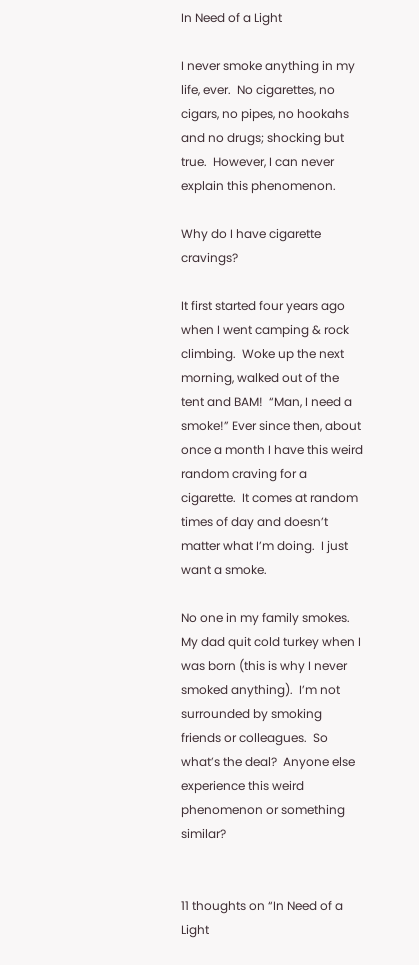In Need of a Light

I never smoke anything in my life, ever.  No cigarettes, no cigars, no pipes, no hookahs and no drugs; shocking but true.  However, I can never explain this phenomenon.

Why do I have cigarette cravings?

It first started four years ago when I went camping & rock climbing.  Woke up the next morning, walked out of the tent and BAM!  “Man, I need a smoke!” Ever since then, about once a month I have this weird random craving for a cigarette.  It comes at random times of day and doesn’t matter what I’m doing.  I just want a smoke.

No one in my family smokes.  My dad quit cold turkey when I was born (this is why I never smoked anything).  I’m not surrounded by smoking friends or colleagues.  So what’s the deal?  Anyone else experience this weird phenomenon or something similar?


11 thoughts on “In Need of a Light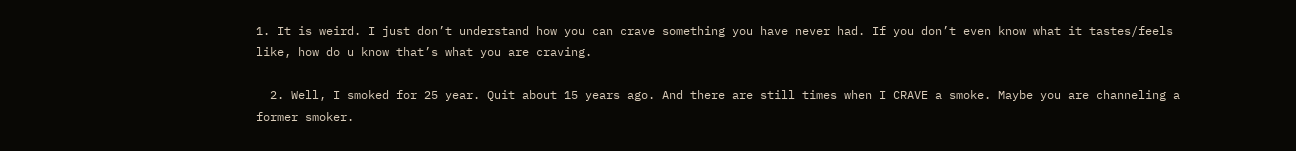1. It is weird. I just don’t understand how you can crave something you have never had. If you don’t even know what it tastes/feels like, how do u know that’s what you are craving.

  2. Well, I smoked for 25 year. Quit about 15 years ago. And there are still times when I CRAVE a smoke. Maybe you are channeling a former smoker.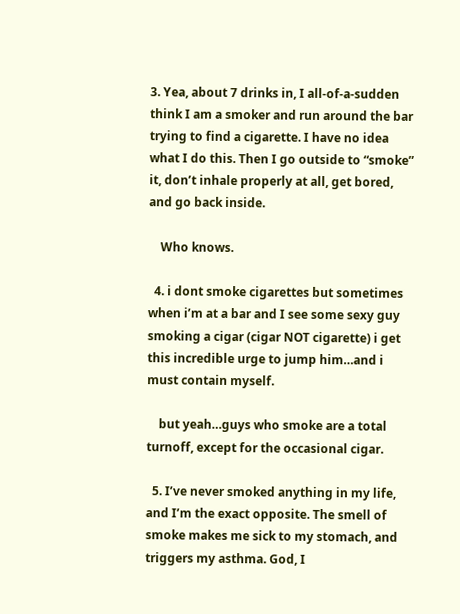3. Yea, about 7 drinks in, I all-of-a-sudden think I am a smoker and run around the bar trying to find a cigarette. I have no idea what I do this. Then I go outside to “smoke” it, don’t inhale properly at all, get bored, and go back inside.

    Who knows.

  4. i dont smoke cigarettes but sometimes when i’m at a bar and I see some sexy guy smoking a cigar (cigar NOT cigarette) i get this incredible urge to jump him…and i must contain myself.

    but yeah…guys who smoke are a total turnoff, except for the occasional cigar.

  5. I’ve never smoked anything in my life, and I’m the exact opposite. The smell of smoke makes me sick to my stomach, and triggers my asthma. God, I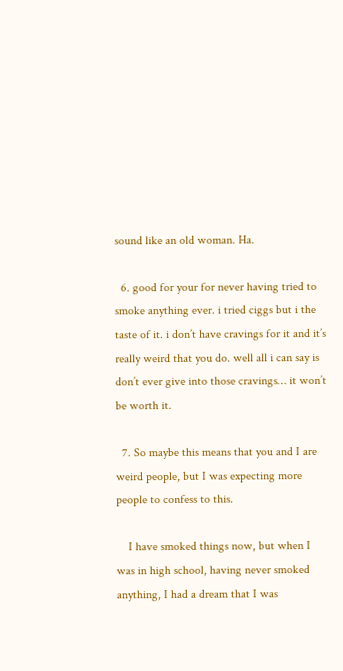sound like an old woman. Ha.

  6. good for your for never having tried to smoke anything ever. i tried ciggs but i the taste of it. i don’t have cravings for it and it’s really weird that you do. well all i can say is don’t ever give into those cravings… it won’t be worth it.

  7. So maybe this means that you and I are weird people, but I was expecting more people to confess to this.

    I have smoked things now, but when I was in high school, having never smoked anything, I had a dream that I was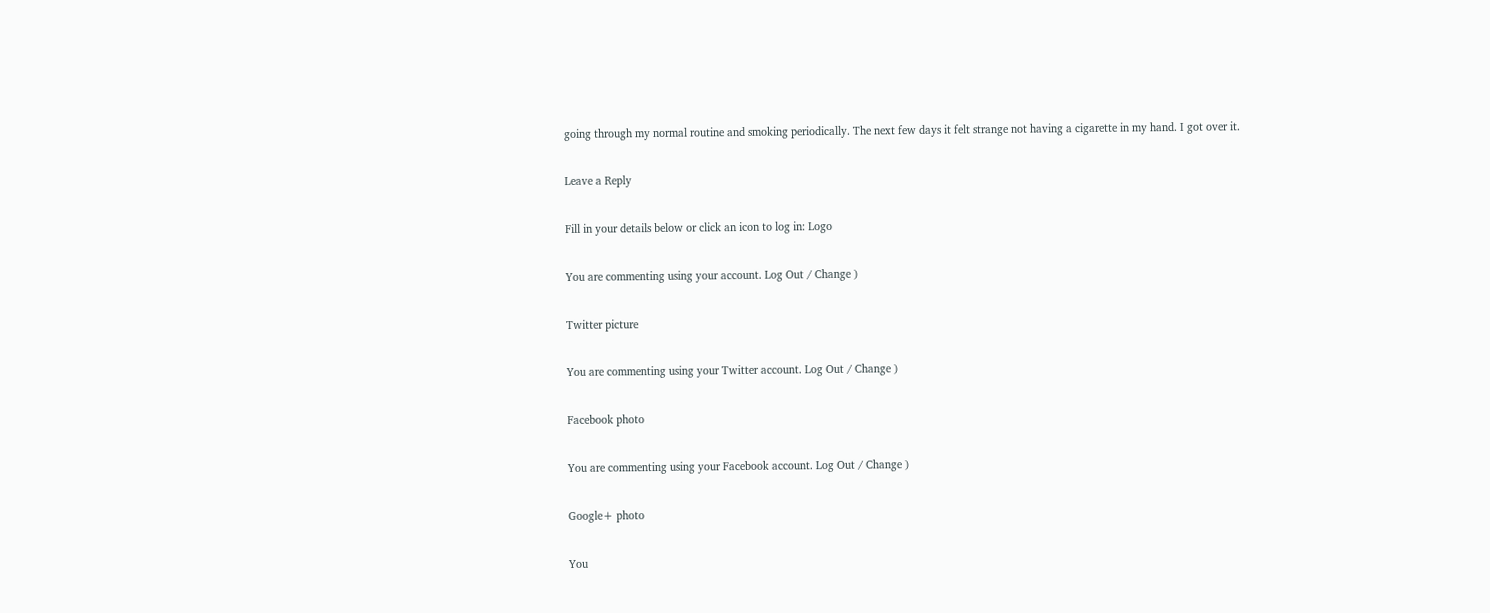going through my normal routine and smoking periodically. The next few days it felt strange not having a cigarette in my hand. I got over it.

Leave a Reply

Fill in your details below or click an icon to log in: Logo

You are commenting using your account. Log Out / Change )

Twitter picture

You are commenting using your Twitter account. Log Out / Change )

Facebook photo

You are commenting using your Facebook account. Log Out / Change )

Google+ photo

You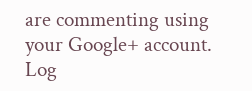are commenting using your Google+ account. Log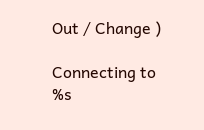Out / Change )

Connecting to %s